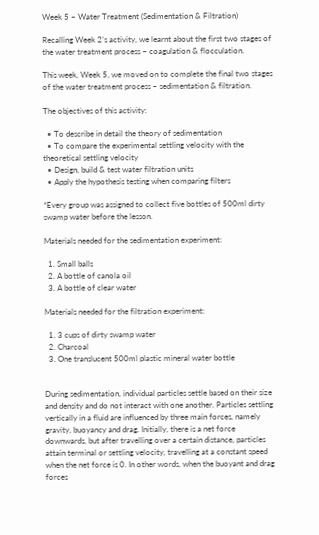Week 5 – Water Treatment (Sedimentation & Filtration)

Recalling Week 2’s activity, we learnt about the first two stages of the water treatment process – coagulation & flocculation.

This week, Week 5, we moved on to complete the final two stages of the water treatment process – sedimentation & filtration.

The objectives of this activity:

  • To describe in detail the theory of sedimentation
  • To compare the experimental settling velocity with the theoretical settling velocity
  • Design, build & test water filtration units
  • Apply the hypothesis testing when comparing filters

*Every group was assigned to collect five bottles of 500ml dirty swamp water before the lesson.

Materials needed for the sedimentation experiment:

  1. Small balls
  2. A bottle of canola oil
  3. A bottle of clear water

Materials needed for the filtration experiment:

  1. 3 cups of dirty swamp water
  2. Charcoal
  3. One translucent 500ml plastic mineral water bottle


During sedimentation, individual particles settle based on their size and density and do not interact with one another. Particles settling vertically in a fluid are influenced by three main forces, namely gravity, buoyancy and drag. Initially, there is a net force downwards, but after travelling over a certain distance, particles attain terminal or settling velocity, travelling at a constant speed when the net force is 0. In other words, when the buoyant and drag forces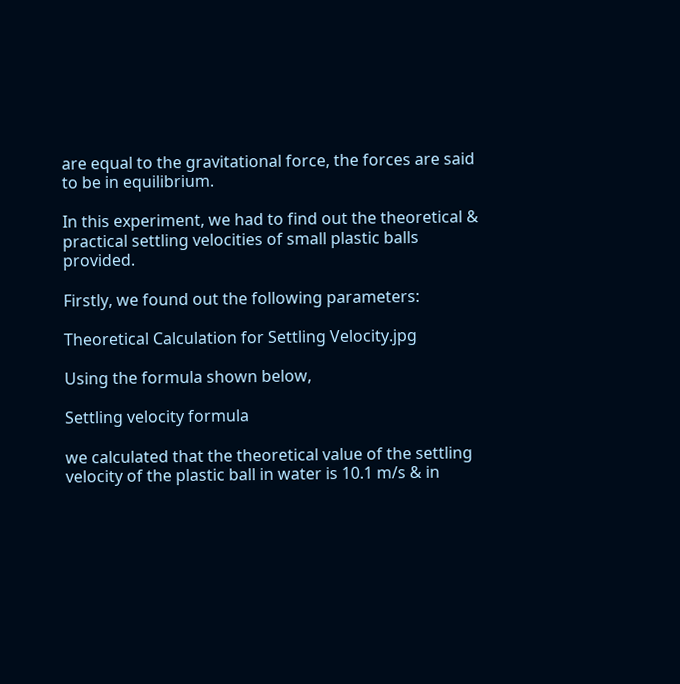are equal to the gravitational force, the forces are said to be in equilibrium.

In this experiment, we had to find out the theoretical & practical settling velocities of small plastic balls provided.

Firstly, we found out the following parameters:

Theoretical Calculation for Settling Velocity.jpg

Using the formula shown below,

Settling velocity formula

we calculated that the theoretical value of the settling velocity of the plastic ball in water is 10.1 m/s & in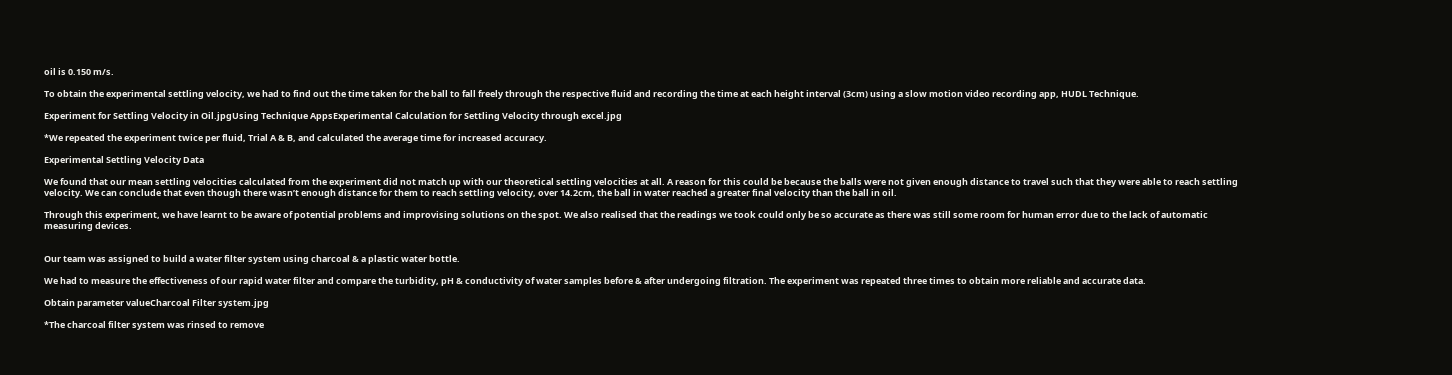oil is 0.150 m/s.

To obtain the experimental settling velocity, we had to find out the time taken for the ball to fall freely through the respective fluid and recording the time at each height interval (3cm) using a slow motion video recording app, HUDL Technique.

Experiment for Settling Velocity in Oil.jpgUsing Technique AppsExperimental Calculation for Settling Velocity through excel.jpg

*We repeated the experiment twice per fluid, Trial A & B, and calculated the average time for increased accuracy.

Experimental Settling Velocity Data

We found that our mean settling velocities calculated from the experiment did not match up with our theoretical settling velocities at all. A reason for this could be because the balls were not given enough distance to travel such that they were able to reach settling velocity. We can conclude that even though there wasn’t enough distance for them to reach settling velocity, over 14.2cm, the ball in water reached a greater final velocity than the ball in oil.

Through this experiment, we have learnt to be aware of potential problems and improvising solutions on the spot. We also realised that the readings we took could only be so accurate as there was still some room for human error due to the lack of automatic measuring devices.


Our team was assigned to build a water filter system using charcoal & a plastic water bottle.

We had to measure the effectiveness of our rapid water filter and compare the turbidity, pH & conductivity of water samples before & after undergoing filtration. The experiment was repeated three times to obtain more reliable and accurate data.

Obtain parameter valueCharcoal Filter system.jpg

*The charcoal filter system was rinsed to remove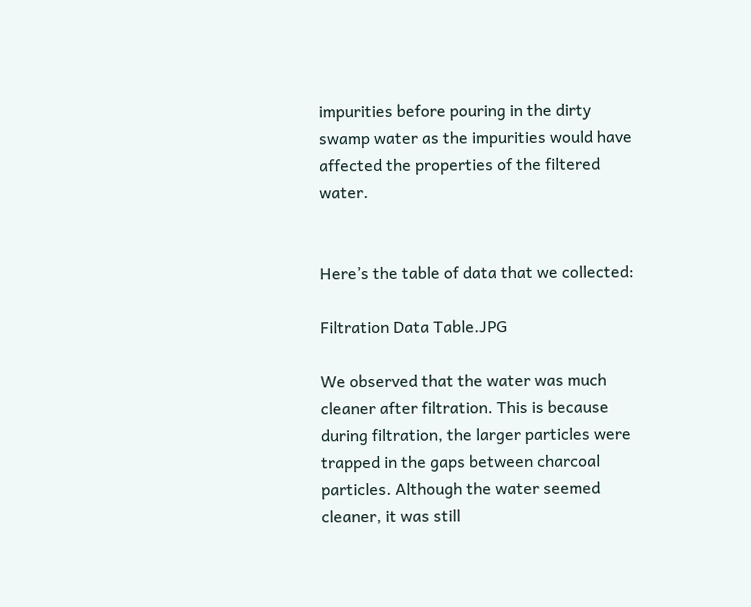impurities before pouring in the dirty swamp water as the impurities would have affected the properties of the filtered water.


Here’s the table of data that we collected:

Filtration Data Table.JPG

We observed that the water was much cleaner after filtration. This is because during filtration, the larger particles were trapped in the gaps between charcoal particles. Although the water seemed cleaner, it was still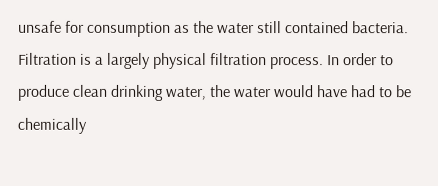unsafe for consumption as the water still contained bacteria. Filtration is a largely physical filtration process. In order to produce clean drinking water, the water would have had to be chemically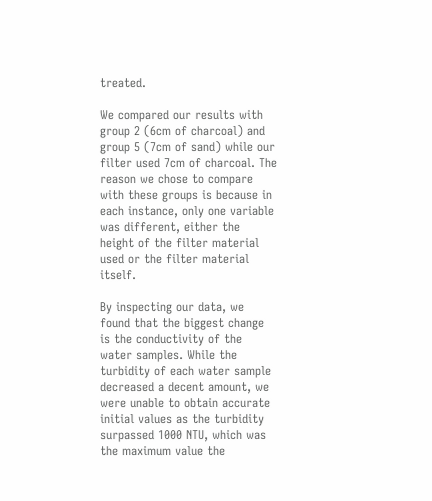treated.

We compared our results with group 2 (6cm of charcoal) and group 5 (7cm of sand) while our filter used 7cm of charcoal. The reason we chose to compare with these groups is because in each instance, only one variable was different, either the height of the filter material used or the filter material itself.

By inspecting our data, we found that the biggest change is the conductivity of the water samples. While the turbidity of each water sample decreased a decent amount, we were unable to obtain accurate initial values as the turbidity surpassed 1000 NTU, which was the maximum value the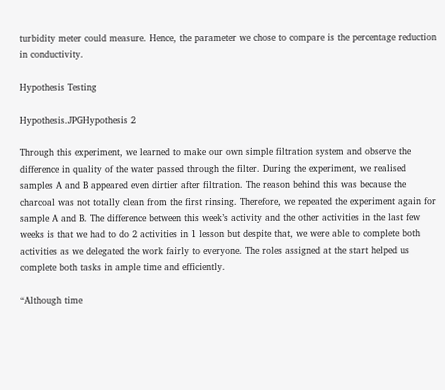turbidity meter could measure. Hence, the parameter we chose to compare is the percentage reduction in conductivity.

Hypothesis Testing

Hypothesis.JPGHypothesis 2

Through this experiment, we learned to make our own simple filtration system and observe the difference in quality of the water passed through the filter. During the experiment, we realised samples A and B appeared even dirtier after filtration. The reason behind this was because the charcoal was not totally clean from the first rinsing. Therefore, we repeated the experiment again for sample A and B. The difference between this week’s activity and the other activities in the last few weeks is that we had to do 2 activities in 1 lesson but despite that, we were able to complete both activities as we delegated the work fairly to everyone. The roles assigned at the start helped us complete both tasks in ample time and efficiently.

“Although time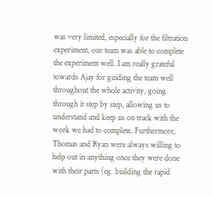was very limited, especially for the filtration experiment, our team was able to complete the experiment well. I am really grateful towards Ajay for guiding the team well throughout the whole activity, going through it step by step, allowing us to understand and keep us on track with the work we had to complete. Furthermore, Thomas and Ryan were always willing to help out in anything once they were done with their parts (eg. building the rapid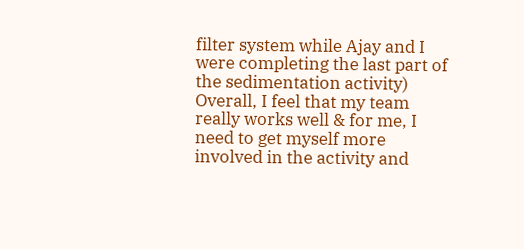filter system while Ajay and I were completing the last part of the sedimentation activity) Overall, I feel that my team really works well & for me, I need to get myself more involved in the activity and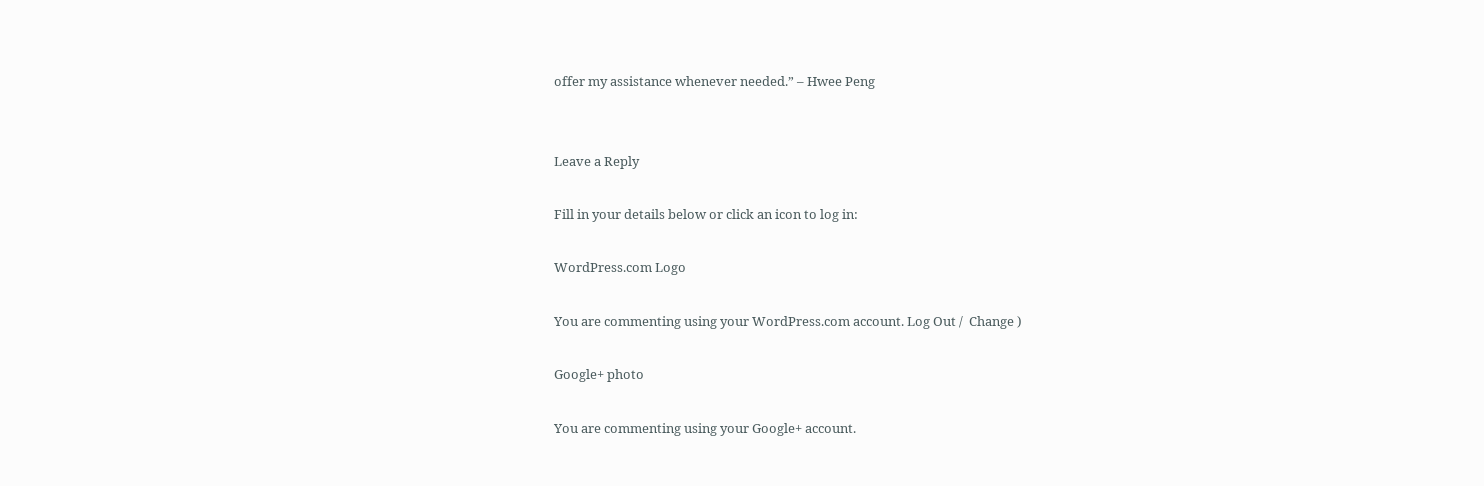offer my assistance whenever needed.” – Hwee Peng


Leave a Reply

Fill in your details below or click an icon to log in:

WordPress.com Logo

You are commenting using your WordPress.com account. Log Out /  Change )

Google+ photo

You are commenting using your Google+ account.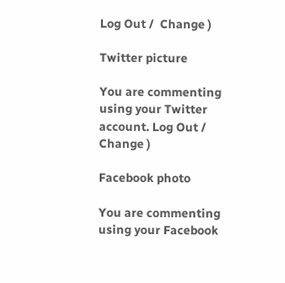Log Out /  Change )

Twitter picture

You are commenting using your Twitter account. Log Out /  Change )

Facebook photo

You are commenting using your Facebook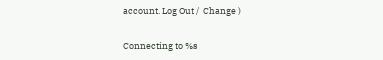account. Log Out /  Change )


Connecting to %s